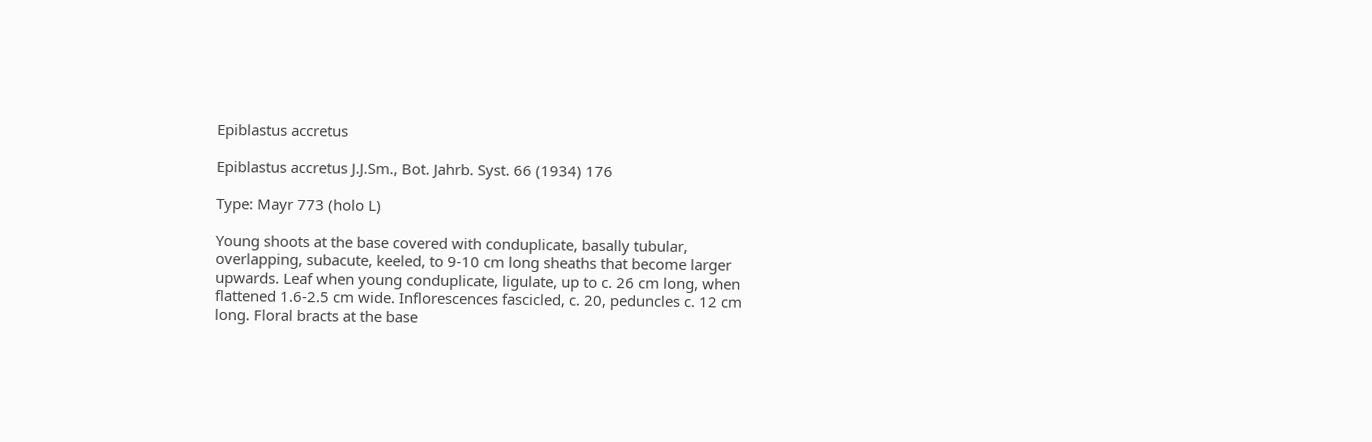Epiblastus accretus

Epiblastus accretus J.J.Sm., Bot. Jahrb. Syst. 66 (1934) 176

Type: Mayr 773 (holo L)

Young shoots at the base covered with conduplicate, basally tubular, overlapping, subacute, keeled, to 9-10 cm long sheaths that become larger upwards. Leaf when young conduplicate, ligulate, up to c. 26 cm long, when flattened 1.6-2.5 cm wide. Inflorescences fascicled, c. 20, peduncles c. 12 cm long. Floral bracts at the base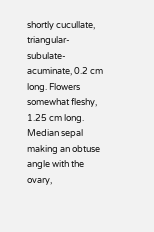shortly cucullate, triangular-subulate-acuminate, 0.2 cm long. Flowers somewhat fleshy, 1.25 cm long. Median sepal making an obtuse angle with the ovary,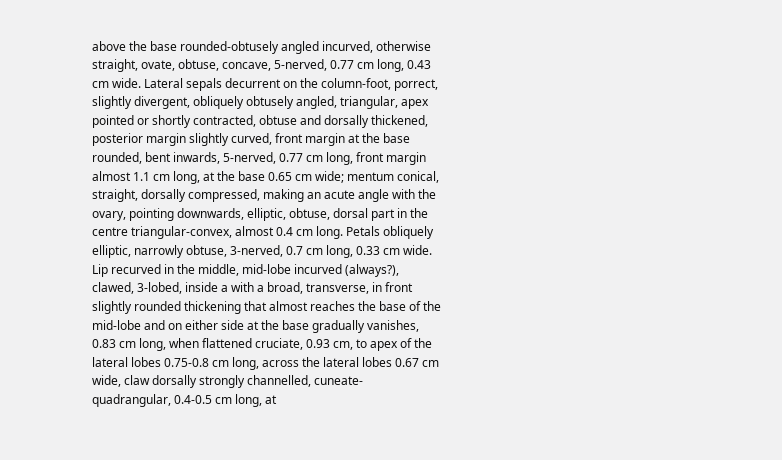above the base rounded-obtusely angled incurved, otherwise straight, ovate, obtuse, concave, 5-nerved, 0.77 cm long, 0.43 cm wide. Lateral sepals decurrent on the column-foot, porrect, slightly divergent, obliquely obtusely angled, triangular, apex pointed or shortly contracted, obtuse and dorsally thickened, posterior margin slightly curved, front margin at the base rounded, bent inwards, 5-nerved, 0.77 cm long, front margin almost 1.1 cm long, at the base 0.65 cm wide; mentum conical, straight, dorsally compressed, making an acute angle with the ovary, pointing downwards, elliptic, obtuse, dorsal part in the centre triangular-convex, almost 0.4 cm long. Petals obliquely elliptic, narrowly obtuse, 3-nerved, 0.7 cm long, 0.33 cm wide. Lip recurved in the middle, mid-lobe incurved (always?), clawed, 3-lobed, inside a with a broad, transverse, in front slightly rounded thickening that almost reaches the base of the mid-lobe and on either side at the base gradually vanishes, 0.83 cm long, when flattened cruciate, 0.93 cm, to apex of the lateral lobes 0.75-0.8 cm long, across the lateral lobes 0.67 cm wide, claw dorsally strongly channelled, cuneate-quadrangular, 0.4-0.5 cm long, at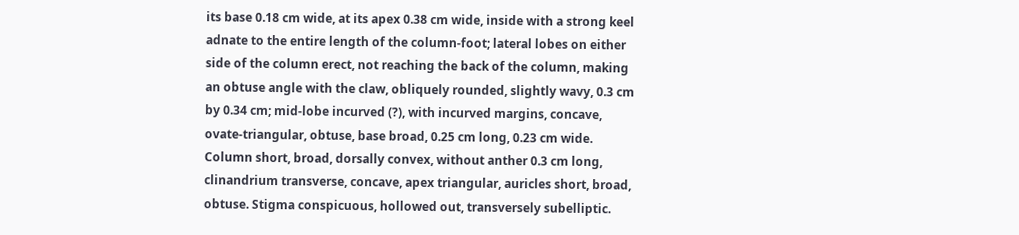its base 0.18 cm wide, at its apex 0.38 cm wide, inside with a strong keel adnate to the entire length of the column-foot; lateral lobes on either side of the column erect, not reaching the back of the column, making an obtuse angle with the claw, obliquely rounded, slightly wavy, 0.3 cm by 0.34 cm; mid-lobe incurved (?), with incurved margins, concave, ovate-triangular, obtuse, base broad, 0.25 cm long, 0.23 cm wide. Column short, broad, dorsally convex, without anther 0.3 cm long, clinandrium transverse, concave, apex triangular, auricles short, broad, obtuse. Stigma conspicuous, hollowed out, transversely subelliptic.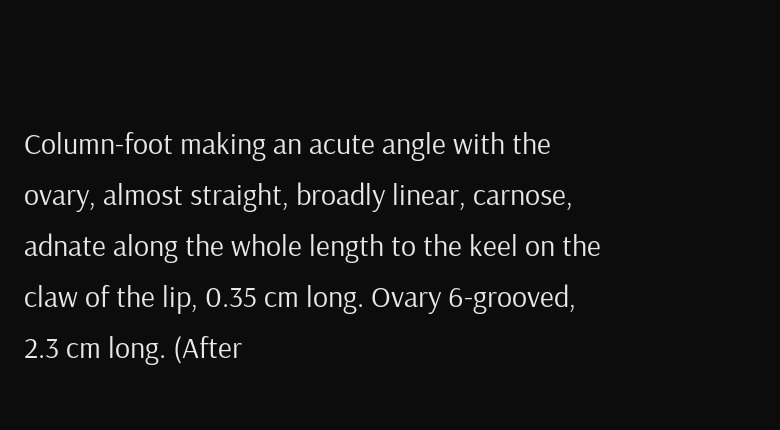Column-foot making an acute angle with the ovary, almost straight, broadly linear, carnose, adnate along the whole length to the keel on the claw of the lip, 0.35 cm long. Ovary 6-grooved, 2.3 cm long. (After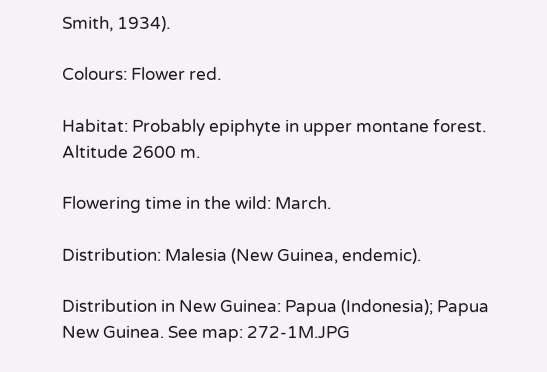Smith, 1934).

Colours: Flower red.

Habitat: Probably epiphyte in upper montane forest. Altitude 2600 m.

Flowering time in the wild: March.

Distribution: Malesia (New Guinea, endemic).

Distribution in New Guinea: Papua (Indonesia); Papua New Guinea. See map: 272-1M.JPG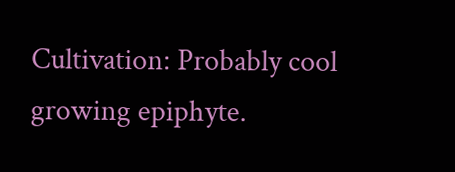Cultivation: Probably cool growing epiphyte.